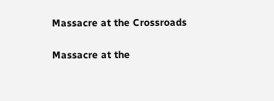Massacre at the Crossroads

Massacre at the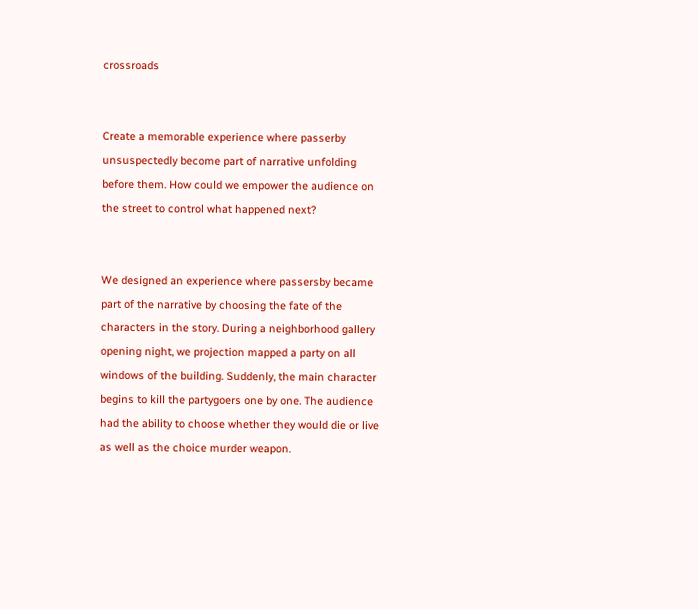crossroads


Create a memorable experience where passerby unsuspectedly become part of narrative unfolding before them. How could we empower the audience on the street to control what happened next?


We designed an experience where passersby became part of the narrative by choosing the fate of the characters in the story. During a neighborhood gallery opening night, we projection mapped a party on all windows of the building. Suddenly, the main character begins to kill the partygoers one by one. The audience had the ability to choose whether they would die or live as well as the choice murder weapon.